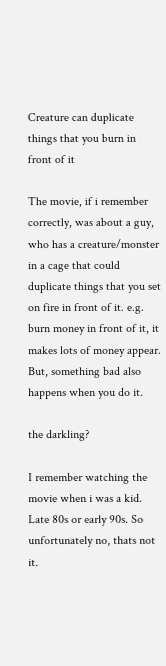Creature can duplicate things that you burn in front of it

The movie, if i remember correctly, was about a guy, who has a creature/monster in a cage that could duplicate things that you set on fire in front of it. e.g. burn money in front of it, it makes lots of money appear. But, something bad also happens when you do it.

the darkling?

I remember watching the movie when i was a kid. Late 80s or early 90s. So unfortunately no, thats not it.